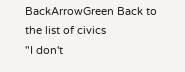BackArrowGreen Back to the list of civics
"I don't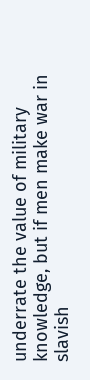underrate the value of military knowledge, but if men make war in slavish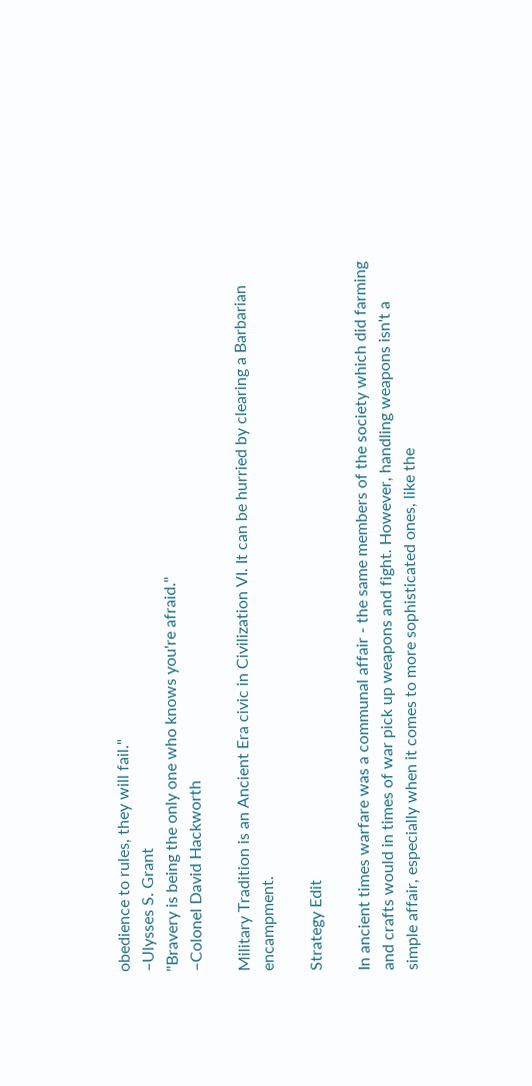obedience to rules, they will fail."
–Ulysses S. Grant
"Bravery is being the only one who knows you're afraid."
–Colonel David Hackworth

Military Tradition is an Ancient Era civic in Civilization VI. It can be hurried by clearing a Barbarian encampment.

Strategy Edit

In ancient times warfare was a communal affair - the same members of the society which did farming and crafts would in times of war pick up weapons and fight. However, handling weapons isn't a simple affair, especially when it comes to more sophisticated ones, like the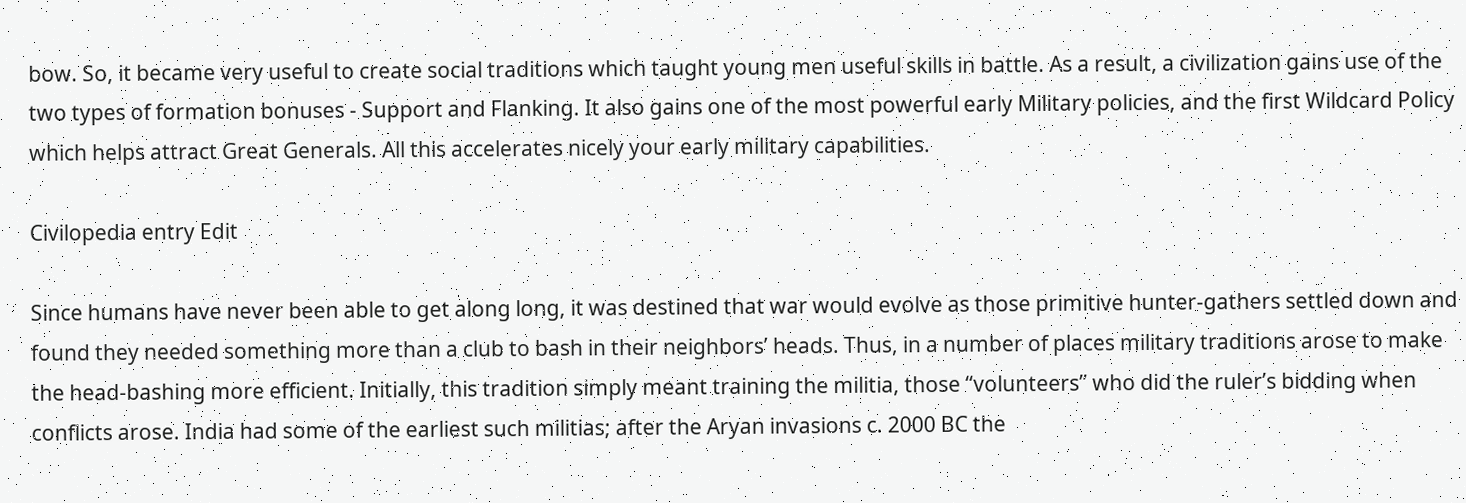bow. So, it became very useful to create social traditions which taught young men useful skills in battle. As a result, a civilization gains use of the two types of formation bonuses - Support and Flanking. It also gains one of the most powerful early Military policies, and the first Wildcard Policy which helps attract Great Generals. All this accelerates nicely your early military capabilities.

Civilopedia entry Edit

Since humans have never been able to get along long, it was destined that war would evolve as those primitive hunter-gathers settled down and found they needed something more than a club to bash in their neighbors’ heads. Thus, in a number of places military traditions arose to make the head-bashing more efficient. Initially, this tradition simply meant training the militia, those “volunteers” who did the ruler’s bidding when conflicts arose. India had some of the earliest such militias; after the Aryan invasions c. 2000 BC the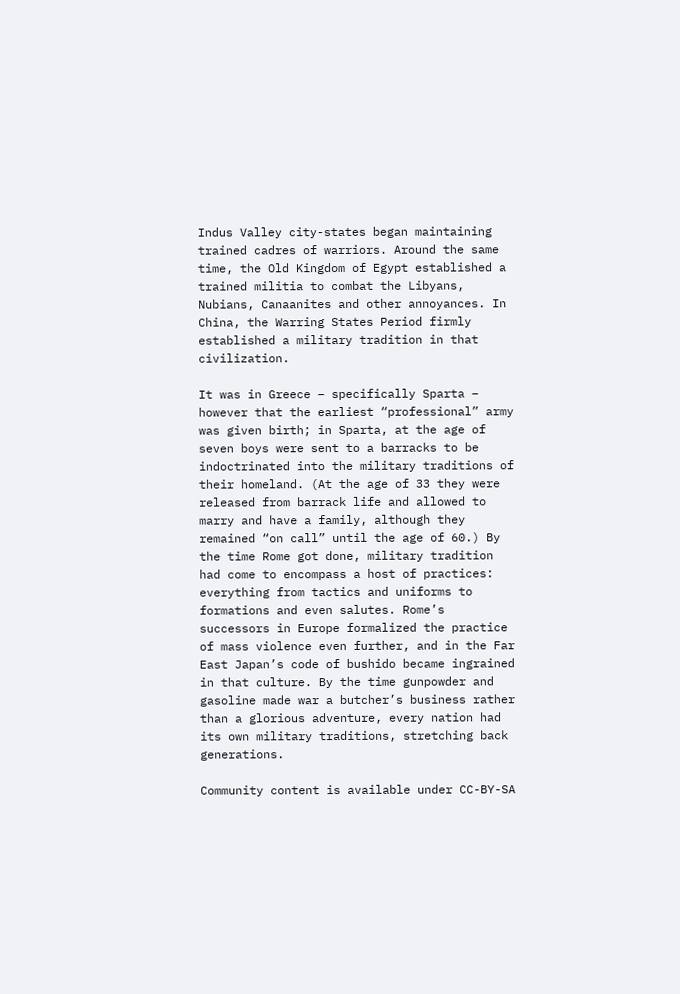Indus Valley city-states began maintaining trained cadres of warriors. Around the same time, the Old Kingdom of Egypt established a trained militia to combat the Libyans, Nubians, Canaanites and other annoyances. In China, the Warring States Period firmly established a military tradition in that civilization.

It was in Greece – specifically Sparta – however that the earliest “professional” army was given birth; in Sparta, at the age of seven boys were sent to a barracks to be indoctrinated into the military traditions of their homeland. (At the age of 33 they were released from barrack life and allowed to marry and have a family, although they remained “on call” until the age of 60.) By the time Rome got done, military tradition had come to encompass a host of practices: everything from tactics and uniforms to formations and even salutes. Rome’s successors in Europe formalized the practice of mass violence even further, and in the Far East Japan’s code of bushido became ingrained in that culture. By the time gunpowder and gasoline made war a butcher’s business rather than a glorious adventure, every nation had its own military traditions, stretching back generations.

Community content is available under CC-BY-SA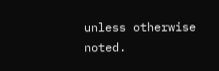unless otherwise noted.